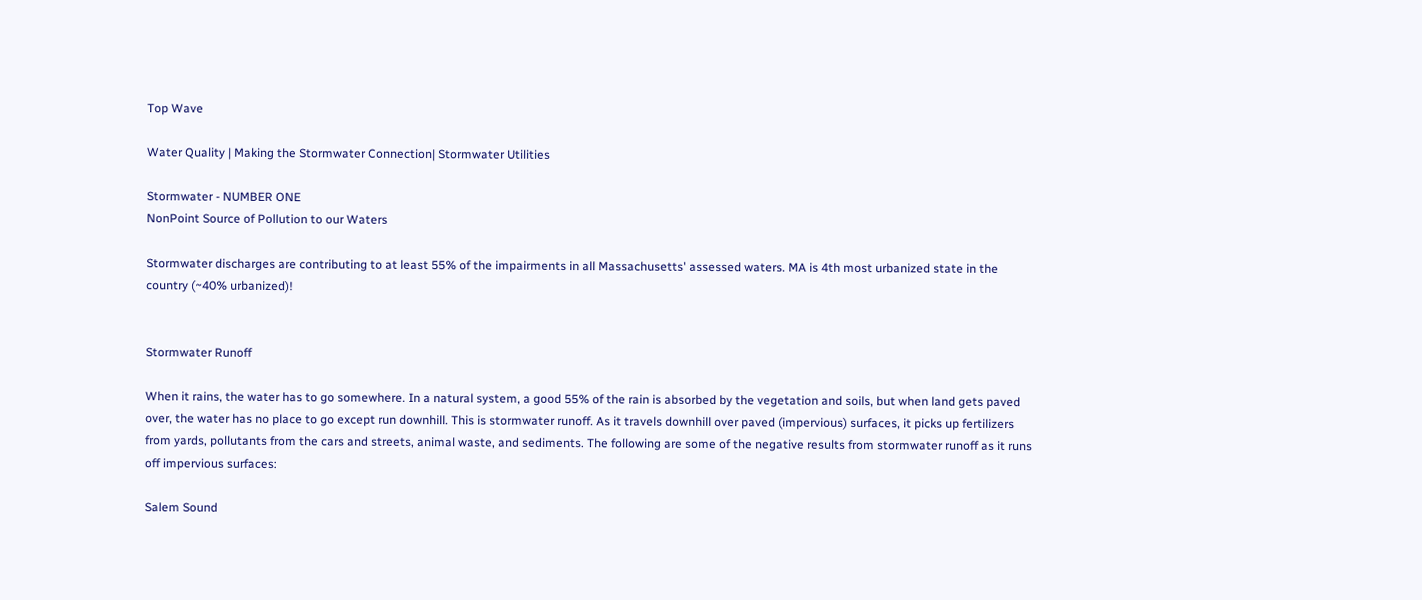Top Wave

Water Quality | Making the Stormwater Connection| Stormwater Utilities

Stormwater - NUMBER ONE
NonPoint Source of Pollution to our Waters

Stormwater discharges are contributing to at least 55% of the impairments in all Massachusetts' assessed waters. MA is 4th most urbanized state in the country (~40% urbanized)!


Stormwater Runoff

When it rains, the water has to go somewhere. In a natural system, a good 55% of the rain is absorbed by the vegetation and soils, but when land gets paved over, the water has no place to go except run downhill. This is stormwater runoff. As it travels downhill over paved (impervious) surfaces, it picks up fertilizers from yards, pollutants from the cars and streets, animal waste, and sediments. The following are some of the negative results from stormwater runoff as it runs off impervious surfaces:

Salem Sound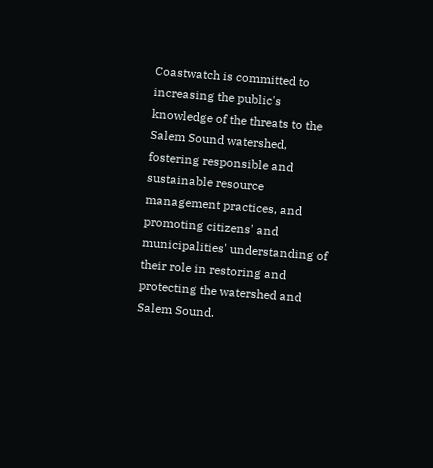Coastwatch is committed to increasing the public's knowledge of the threats to the Salem Sound watershed, fostering responsible and sustainable resource management practices, and promoting citizens' and municipalities' understanding of their role in restoring and protecting the watershed and Salem Sound.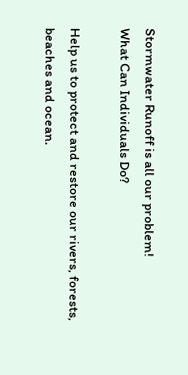Stormwater Runoff is all our problem!
What Can Individuals Do?

Help us to protect and restore our rivers, forests,
beaches and ocean.